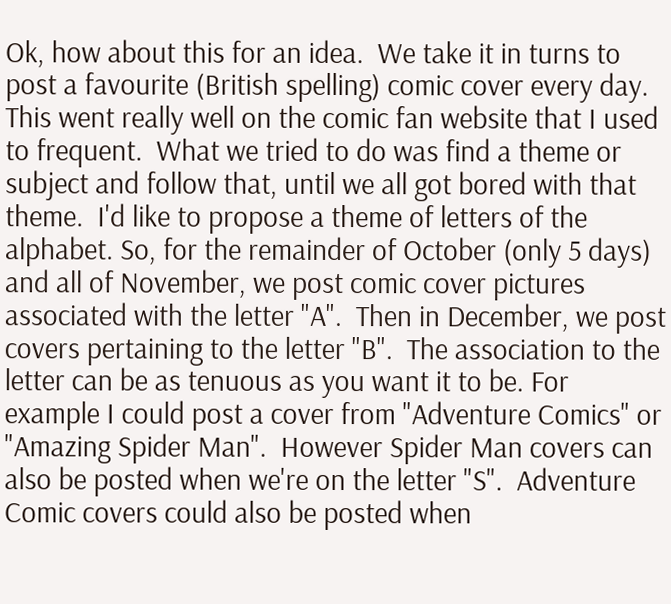Ok, how about this for an idea.  We take it in turns to post a favourite (British spelling) comic cover every day.  This went really well on the comic fan website that I used to frequent.  What we tried to do was find a theme or subject and follow that, until we all got bored with that theme.  I'd like to propose a theme of letters of the alphabet. So, for the remainder of October (only 5 days) and all of November, we post comic cover pictures associated with the letter "A".  Then in December, we post covers pertaining to the letter "B".  The association to the letter can be as tenuous as you want it to be. For example I could post a cover from "Adventure Comics" or "Amazing Spider Man".  However Spider Man covers can also be posted when we're on the letter "S".  Adventure Comic covers could also be posted when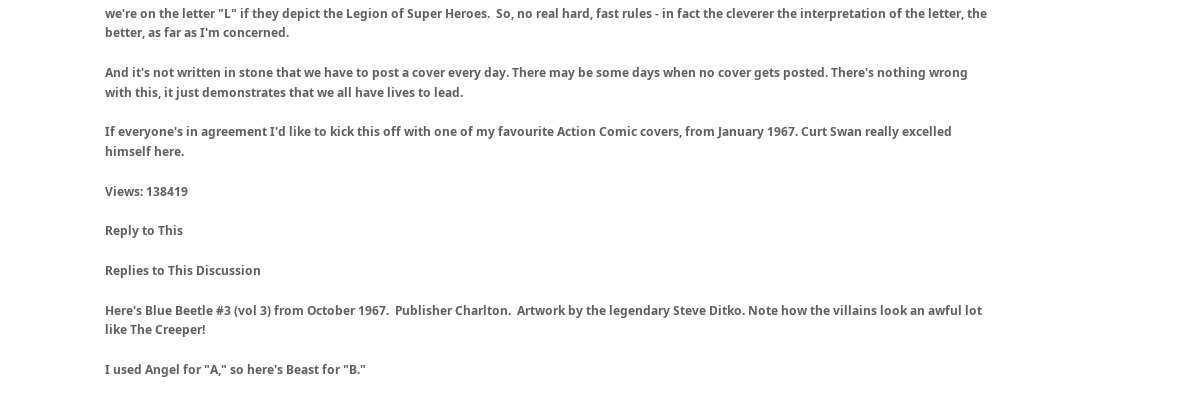we're on the letter "L" if they depict the Legion of Super Heroes.  So, no real hard, fast rules - in fact the cleverer the interpretation of the letter, the better, as far as I'm concerned.

And it's not written in stone that we have to post a cover every day. There may be some days when no cover gets posted. There's nothing wrong with this, it just demonstrates that we all have lives to lead.

If everyone's in agreement I'd like to kick this off with one of my favourite Action Comic covers, from January 1967. Curt Swan really excelled himself here.

Views: 138419

Reply to This

Replies to This Discussion

Here's Blue Beetle #3 (vol 3) from October 1967.  Publisher Charlton.  Artwork by the legendary Steve Ditko. Note how the villains look an awful lot like The Creeper!

I used Angel for "A," so here's Beast for "B."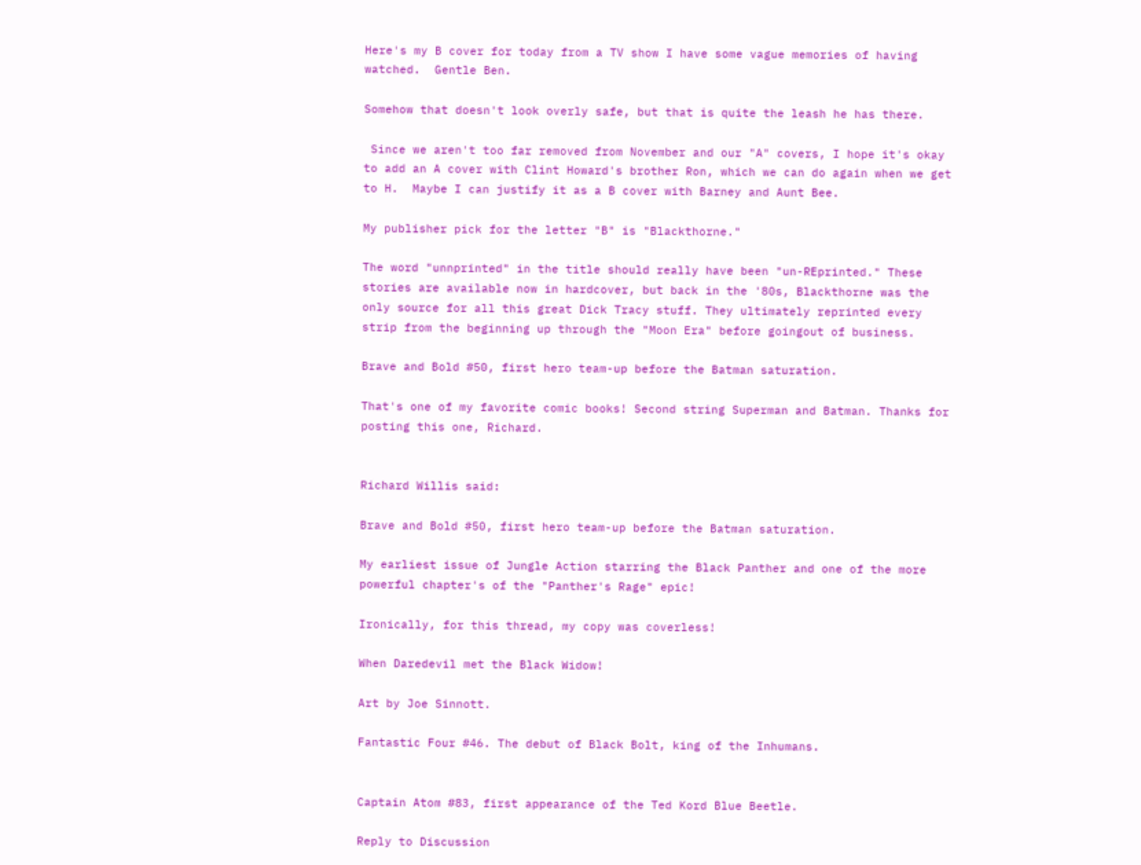Here's my B cover for today from a TV show I have some vague memories of having watched.  Gentle Ben.

Somehow that doesn't look overly safe, but that is quite the leash he has there.

 Since we aren't too far removed from November and our "A" covers, I hope it's okay to add an A cover with Clint Howard's brother Ron, which we can do again when we get to H.  Maybe I can justify it as a B cover with Barney and Aunt Bee.

My publisher pick for the letter "B" is "Blackthorne."

The word "unnprinted" in the title should really have been "un-REprinted." These stories are available now in hardcover, but back in the '80s, Blackthorne was the only source for all this great Dick Tracy stuff. They ultimately reprinted every strip from the beginning up through the "Moon Era" before goingout of business.

Brave and Bold #50, first hero team-up before the Batman saturation.

That's one of my favorite comic books! Second string Superman and Batman. Thanks for posting this one, Richard.


Richard Willis said:

Brave and Bold #50, first hero team-up before the Batman saturation.

My earliest issue of Jungle Action starring the Black Panther and one of the more powerful chapter's of the "Panther's Rage" epic!

Ironically, for this thread, my copy was coverless!

When Daredevil met the Black Widow!

Art by Joe Sinnott.

Fantastic Four #46. The debut of Black Bolt, king of the Inhumans.


Captain Atom #83, first appearance of the Ted Kord Blue Beetle.

Reply to Discussion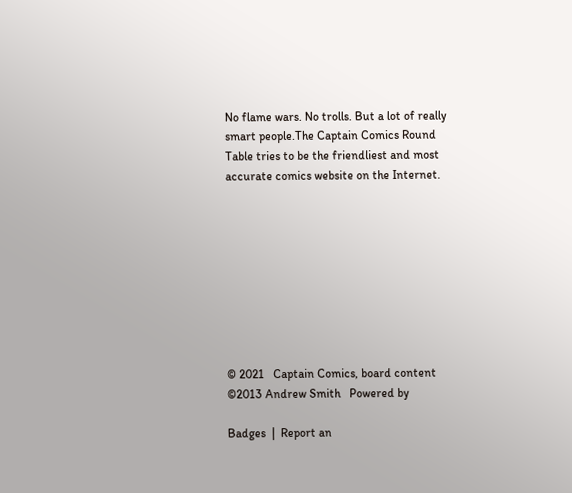No flame wars. No trolls. But a lot of really smart people.The Captain Comics Round Table tries to be the friendliest and most accurate comics website on the Internet.









© 2021   Captain Comics, board content ©2013 Andrew Smith   Powered by

Badges  |  Report an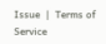Issue  |  Terms of Service